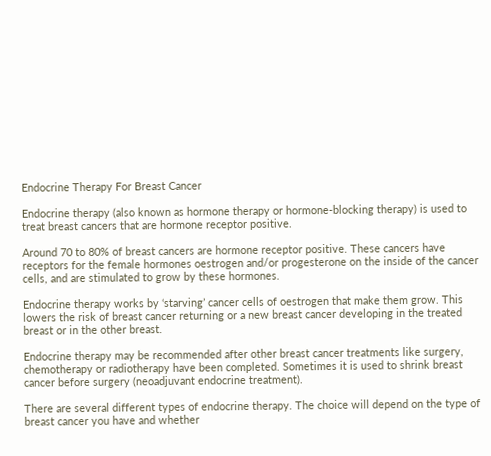Endocrine Therapy For Breast Cancer

Endocrine therapy (also known as hormone therapy or hormone-blocking therapy) is used to treat breast cancers that are hormone receptor positive.

Around 70 to 80% of breast cancers are hormone receptor positive. These cancers have receptors for the female hormones oestrogen and/or progesterone on the inside of the cancer cells, and are stimulated to grow by these hormones.

Endocrine therapy works by ‘starving’ cancer cells of oestrogen that make them grow. This lowers the risk of breast cancer returning or a new breast cancer developing in the treated breast or in the other breast.

Endocrine therapy may be recommended after other breast cancer treatments like surgery, chemotherapy or radiotherapy have been completed. Sometimes it is used to shrink breast cancer before surgery (neoadjuvant endocrine treatment).

There are several different types of endocrine therapy. The choice will depend on the type of breast cancer you have and whether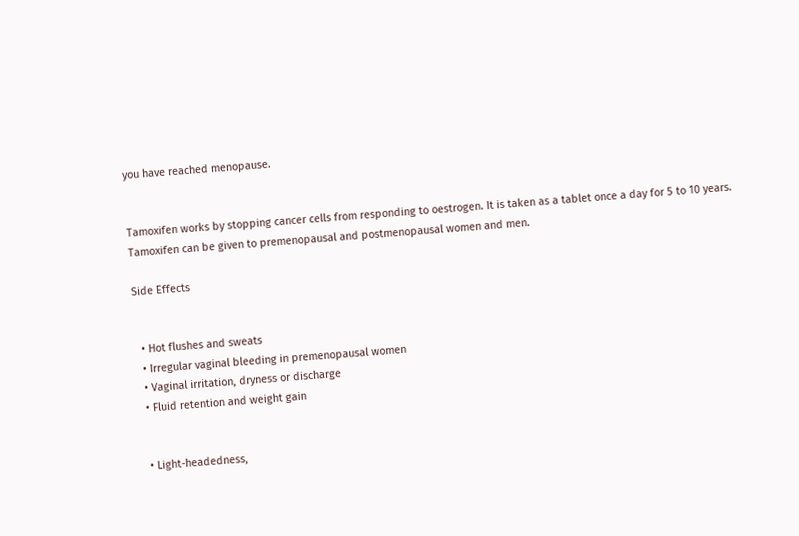you have reached menopause.


Tamoxifen works by stopping cancer cells from responding to oestrogen. It is taken as a tablet once a day for 5 to 10 years. Tamoxifen can be given to premenopausal and postmenopausal women and men.

Side Effects


  • Hot flushes and sweats
  • Irregular vaginal bleeding in premenopausal women
  • Vaginal irritation, dryness or discharge
  • Fluid retention and weight gain


  • Light-headedness,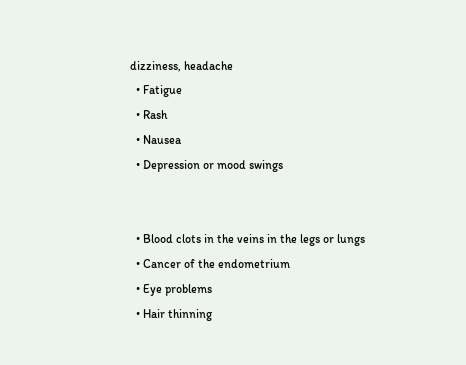dizziness, headache
  • Fatigue
  • Rash
  • Nausea
  • Depression or mood swings


  • Blood clots in the veins in the legs or lungs
  • Cancer of the endometrium
  • Eye problems
  • Hair thinning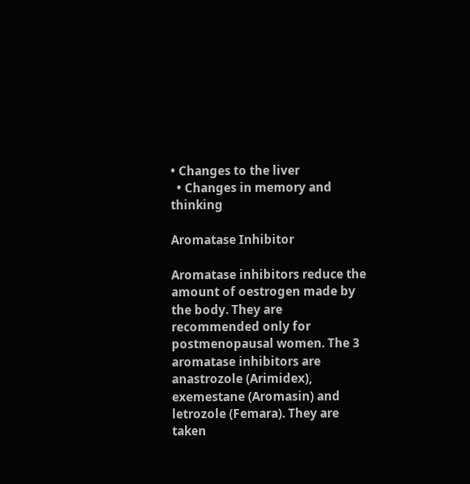• Changes to the liver
  • Changes in memory and thinking

Aromatase Inhibitor

Aromatase inhibitors reduce the amount of oestrogen made by the body. They are recommended only for postmenopausal women. The 3 aromatase inhibitors are anastrozole (Arimidex), exemestane (Aromasin) and letrozole (Femara). They are taken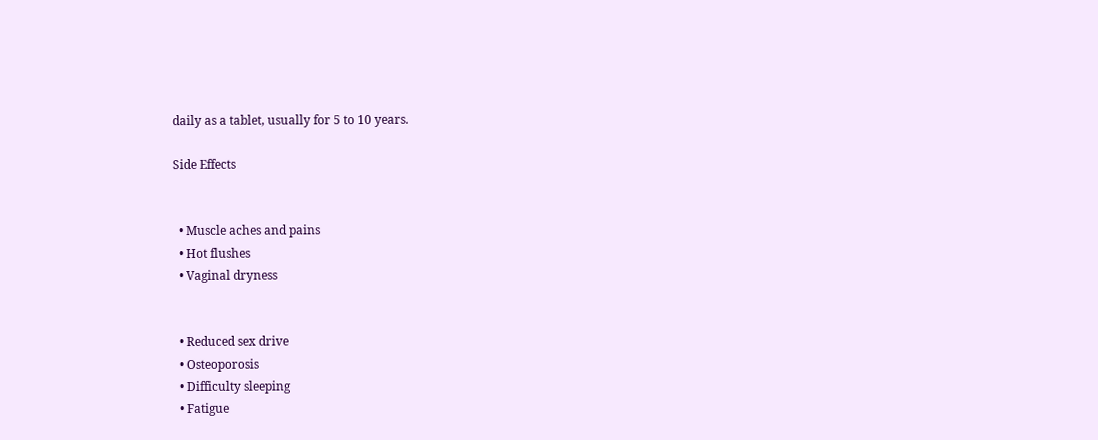daily as a tablet, usually for 5 to 10 years.

Side Effects


  • Muscle aches and pains
  • Hot flushes
  • Vaginal dryness


  • Reduced sex drive
  • Osteoporosis
  • Difficulty sleeping
  • Fatigue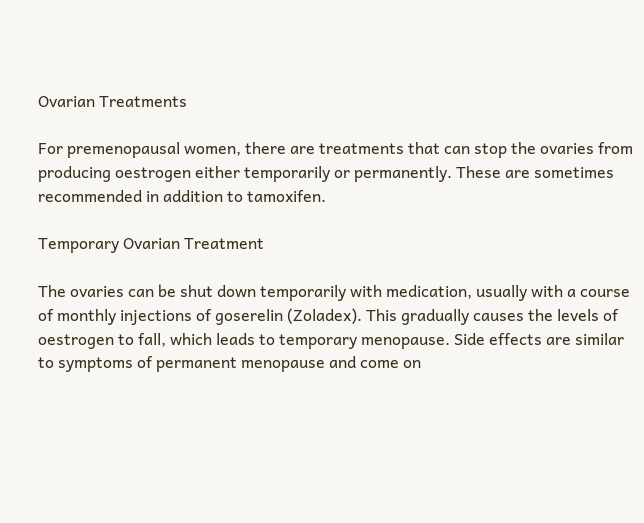Ovarian Treatments

For premenopausal women, there are treatments that can stop the ovaries from producing oestrogen either temporarily or permanently. These are sometimes recommended in addition to tamoxifen.

Temporary Ovarian Treatment

The ovaries can be shut down temporarily with medication, usually with a course of monthly injections of goserelin (Zoladex). This gradually causes the levels of oestrogen to fall, which leads to temporary menopause. Side effects are similar to symptoms of permanent menopause and come on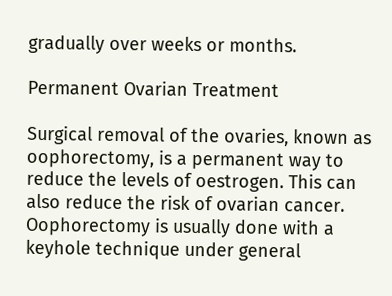gradually over weeks or months.

Permanent Ovarian Treatment

Surgical removal of the ovaries, known as oophorectomy, is a permanent way to reduce the levels of oestrogen. This can also reduce the risk of ovarian cancer. Oophorectomy is usually done with a keyhole technique under general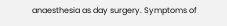anaesthesia as day surgery. Symptoms of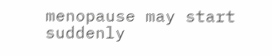menopause may start suddenly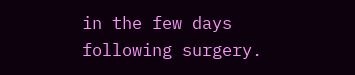in the few days following surgery.